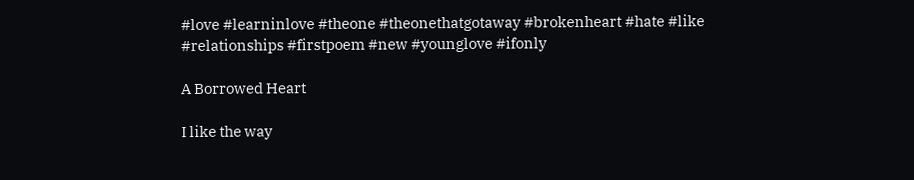#love #learninlove #theone #theonethatgotaway #brokenheart #hate #like #relationships #firstpoem #new #younglove #ifonly

A Borrowed Heart

I like the way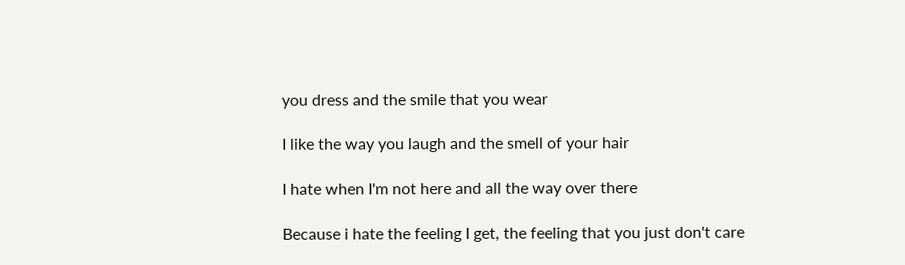you dress and the smile that you wear

I like the way you laugh and the smell of your hair

I hate when I'm not here and all the way over there

Because i hate the feeling I get, the feeling that you just don't care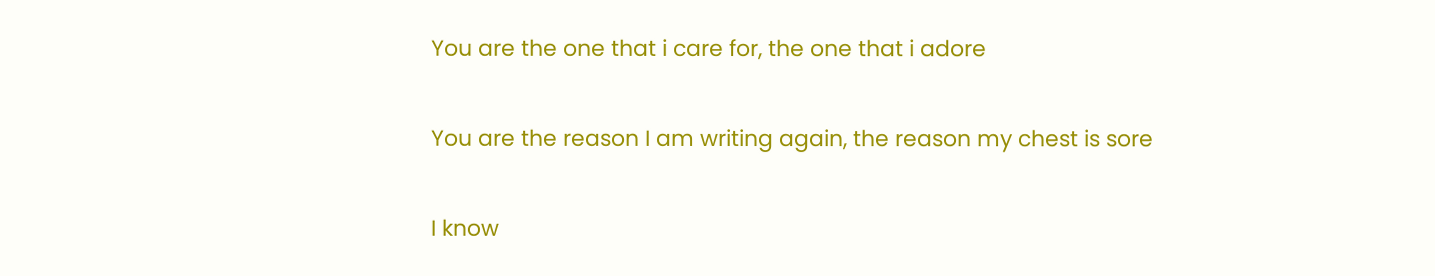You are the one that i care for, the one that i adore

You are the reason I am writing again, the reason my chest is sore

I know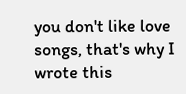you don't like love songs, that's why I wrote this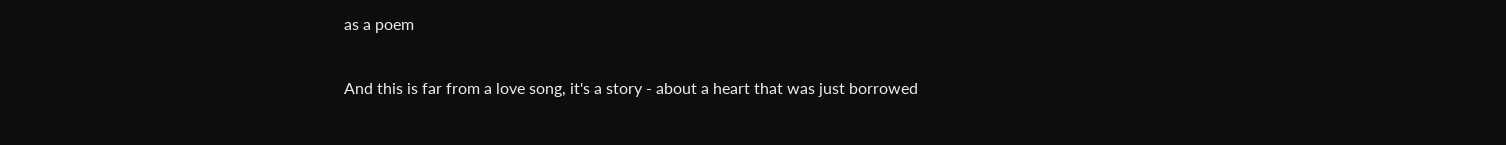as a poem

And this is far from a love song, it's a story - about a heart that was just borrowed